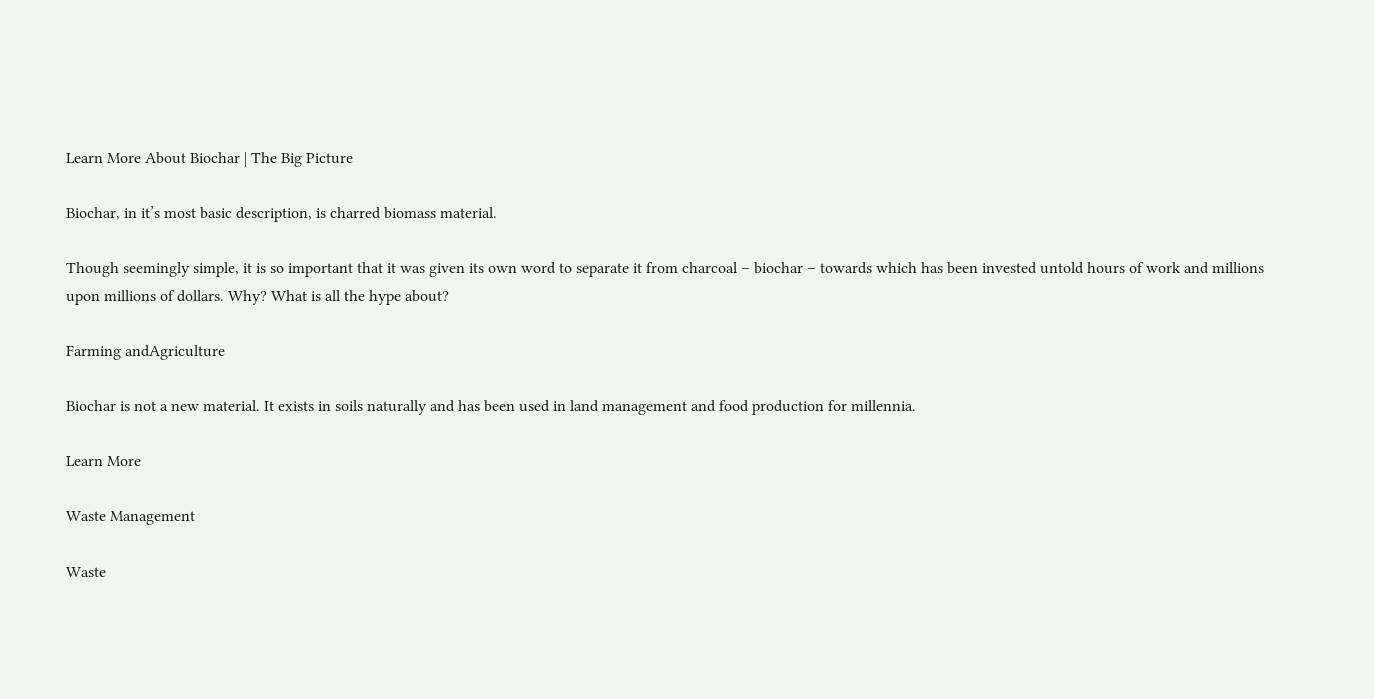Learn More About Biochar | The Big Picture

Biochar, in it’s most basic description, is charred biomass material.

Though seemingly simple, it is so important that it was given its own word to separate it from charcoal – biochar – towards which has been invested untold hours of work and millions upon millions of dollars. Why? What is all the hype about?

Farming andAgriculture

Biochar is not a new material. It exists in soils naturally and has been used in land management and food production for millennia.

Learn More

Waste Management

Waste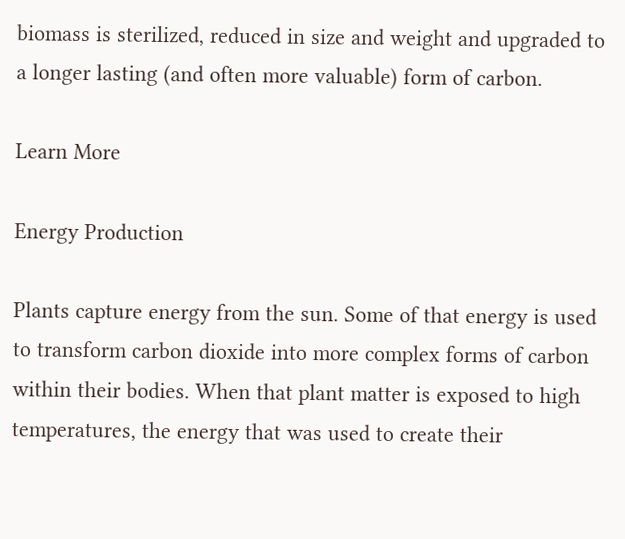biomass is sterilized, reduced in size and weight and upgraded to a longer lasting (and often more valuable) form of carbon.

Learn More

Energy Production

Plants capture energy from the sun. Some of that energy is used to transform carbon dioxide into more complex forms of carbon within their bodies. When that plant matter is exposed to high temperatures, the energy that was used to create their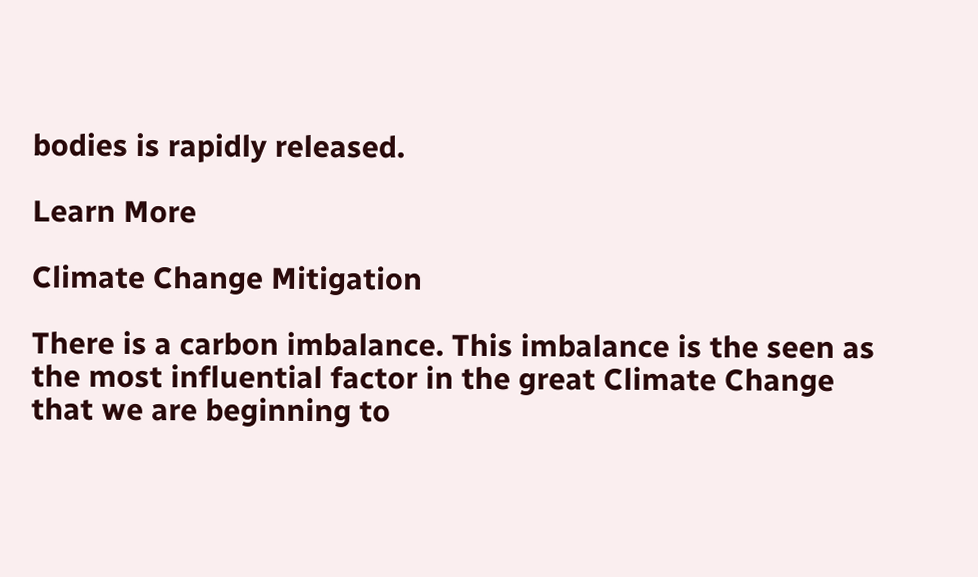bodies is rapidly released.

Learn More

Climate Change Mitigation

There is a carbon imbalance. This imbalance is the seen as the most influential factor in the great Climate Change that we are beginning to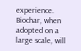experience. Biochar, when adopted on a large scale, will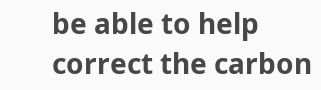be able to help correct the carbon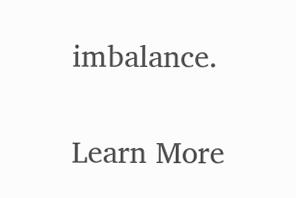imbalance.

Learn More